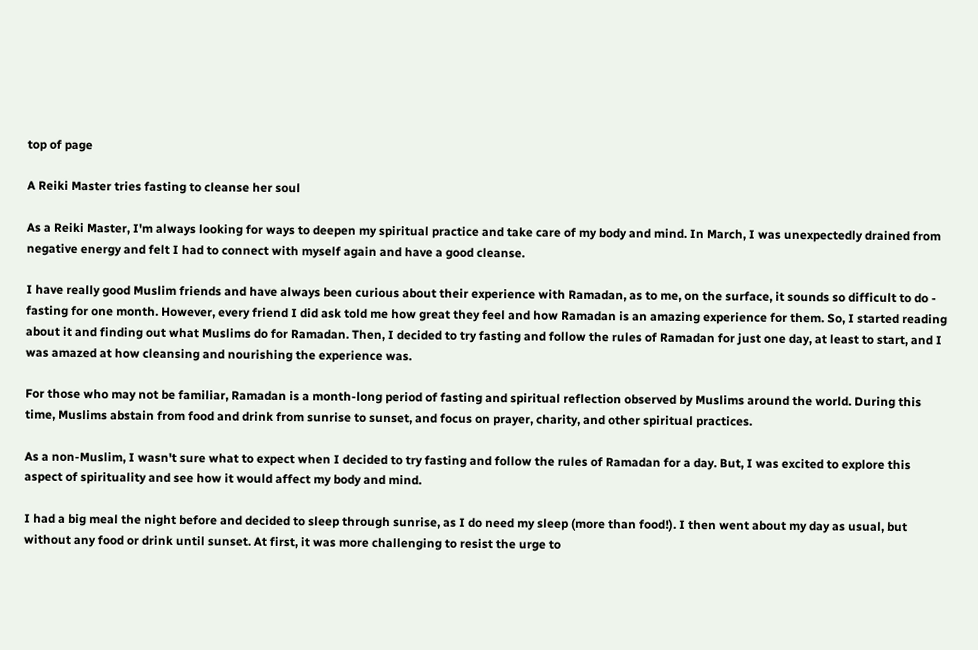top of page

A Reiki Master tries fasting to cleanse her soul

As a Reiki Master, I'm always looking for ways to deepen my spiritual practice and take care of my body and mind. In March, I was unexpectedly drained from negative energy and felt I had to connect with myself again and have a good cleanse.

I have really good Muslim friends and have always been curious about their experience with Ramadan, as to me, on the surface, it sounds so difficult to do - fasting for one month. However, every friend I did ask told me how great they feel and how Ramadan is an amazing experience for them. So, I started reading about it and finding out what Muslims do for Ramadan. Then, I decided to try fasting and follow the rules of Ramadan for just one day, at least to start, and I was amazed at how cleansing and nourishing the experience was.

For those who may not be familiar, Ramadan is a month-long period of fasting and spiritual reflection observed by Muslims around the world. During this time, Muslims abstain from food and drink from sunrise to sunset, and focus on prayer, charity, and other spiritual practices.

As a non-Muslim, I wasn't sure what to expect when I decided to try fasting and follow the rules of Ramadan for a day. But, I was excited to explore this aspect of spirituality and see how it would affect my body and mind.

I had a big meal the night before and decided to sleep through sunrise, as I do need my sleep (more than food!). I then went about my day as usual, but without any food or drink until sunset. At first, it was more challenging to resist the urge to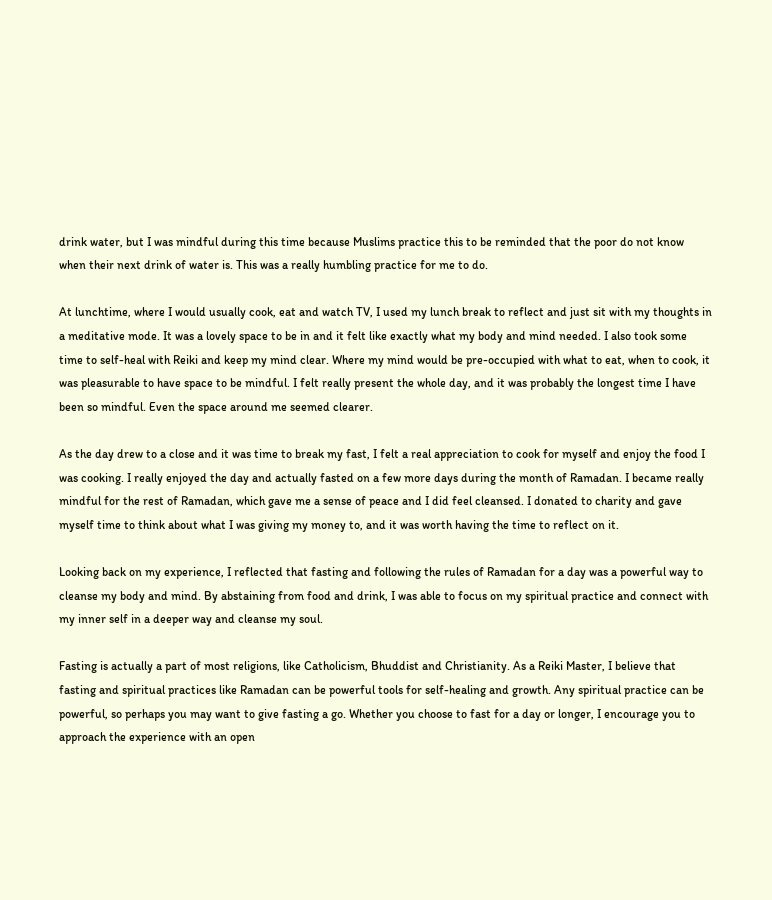drink water, but I was mindful during this time because Muslims practice this to be reminded that the poor do not know when their next drink of water is. This was a really humbling practice for me to do.

At lunchtime, where I would usually cook, eat and watch TV, I used my lunch break to reflect and just sit with my thoughts in a meditative mode. It was a lovely space to be in and it felt like exactly what my body and mind needed. I also took some time to self-heal with Reiki and keep my mind clear. Where my mind would be pre-occupied with what to eat, when to cook, it was pleasurable to have space to be mindful. I felt really present the whole day, and it was probably the longest time I have been so mindful. Even the space around me seemed clearer.

As the day drew to a close and it was time to break my fast, I felt a real appreciation to cook for myself and enjoy the food I was cooking. I really enjoyed the day and actually fasted on a few more days during the month of Ramadan. I became really mindful for the rest of Ramadan, which gave me a sense of peace and I did feel cleansed. I donated to charity and gave myself time to think about what I was giving my money to, and it was worth having the time to reflect on it.

Looking back on my experience, I reflected that fasting and following the rules of Ramadan for a day was a powerful way to cleanse my body and mind. By abstaining from food and drink, I was able to focus on my spiritual practice and connect with my inner self in a deeper way and cleanse my soul.

Fasting is actually a part of most religions, like Catholicism, Bhuddist and Christianity. As a Reiki Master, I believe that fasting and spiritual practices like Ramadan can be powerful tools for self-healing and growth. Any spiritual practice can be powerful, so perhaps you may want to give fasting a go. Whether you choose to fast for a day or longer, I encourage you to approach the experience with an open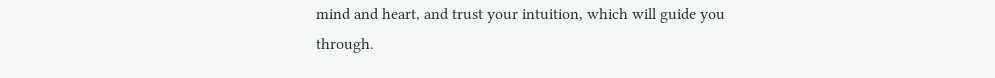mind and heart, and trust your intuition, which will guide you through.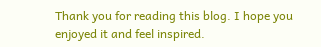Thank you for reading this blog. I hope you enjoyed it and feel inspired.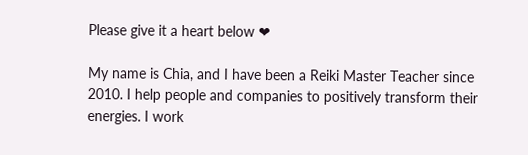Please give it a heart below ❤

My name is Chia, and I have been a Reiki Master Teacher since 2010. I help people and companies to positively transform their energies. I work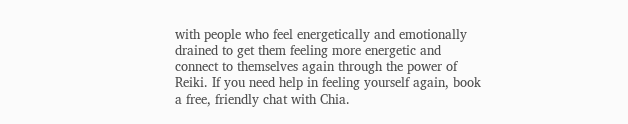with people who feel energetically and emotionally drained to get them feeling more energetic and connect to themselves again through the power of Reiki. If you need help in feeling yourself again, book a free, friendly chat with Chia.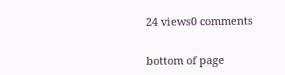24 views0 comments


bottom of page